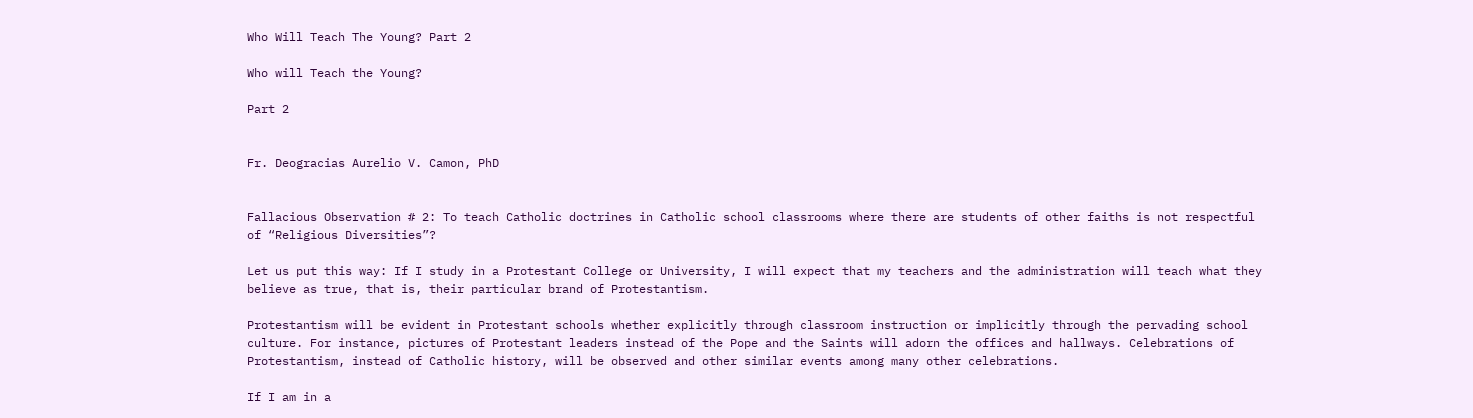Who Will Teach The Young? Part 2

Who will Teach the Young?

Part 2


Fr. Deogracias Aurelio V. Camon, PhD


Fallacious Observation # 2: To teach Catholic doctrines in Catholic school classrooms where there are students of other faiths is not respectful of “Religious Diversities”?

Let us put this way: If I study in a Protestant College or University, I will expect that my teachers and the administration will teach what they believe as true, that is, their particular brand of Protestantism.

Protestantism will be evident in Protestant schools whether explicitly through classroom instruction or implicitly through the pervading school culture. For instance, pictures of Protestant leaders instead of the Pope and the Saints will adorn the offices and hallways. Celebrations of Protestantism, instead of Catholic history, will be observed and other similar events among many other celebrations.

If I am in a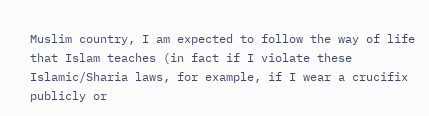Muslim country, I am expected to follow the way of life that Islam teaches (in fact if I violate these Islamic/Sharia laws, for example, if I wear a crucifix publicly or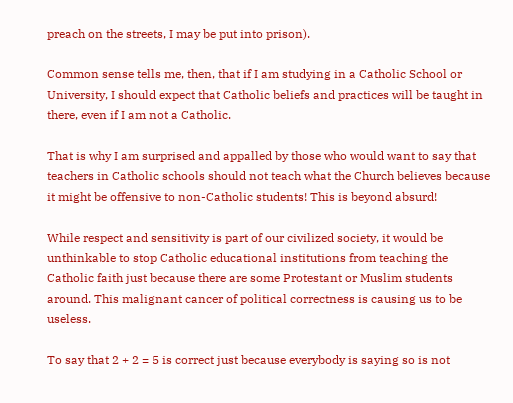preach on the streets, I may be put into prison).

Common sense tells me, then, that if I am studying in a Catholic School or University, I should expect that Catholic beliefs and practices will be taught in there, even if I am not a Catholic.

That is why I am surprised and appalled by those who would want to say that teachers in Catholic schools should not teach what the Church believes because it might be offensive to non-Catholic students! This is beyond absurd!

While respect and sensitivity is part of our civilized society, it would be unthinkable to stop Catholic educational institutions from teaching the Catholic faith just because there are some Protestant or Muslim students around. This malignant cancer of political correctness is causing us to be useless.

To say that 2 + 2 = 5 is correct just because everybody is saying so is not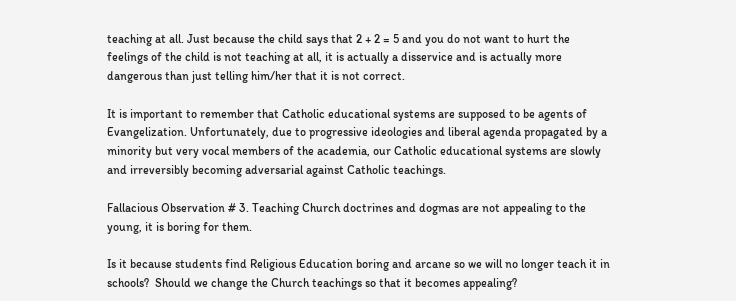teaching at all. Just because the child says that 2 + 2 = 5 and you do not want to hurt the feelings of the child is not teaching at all, it is actually a disservice and is actually more dangerous than just telling him/her that it is not correct.

It is important to remember that Catholic educational systems are supposed to be agents of Evangelization. Unfortunately, due to progressive ideologies and liberal agenda propagated by a minority but very vocal members of the academia, our Catholic educational systems are slowly and irreversibly becoming adversarial against Catholic teachings.

Fallacious Observation # 3. Teaching Church doctrines and dogmas are not appealing to the young, it is boring for them.

Is it because students find Religious Education boring and arcane so we will no longer teach it in schools?  Should we change the Church teachings so that it becomes appealing?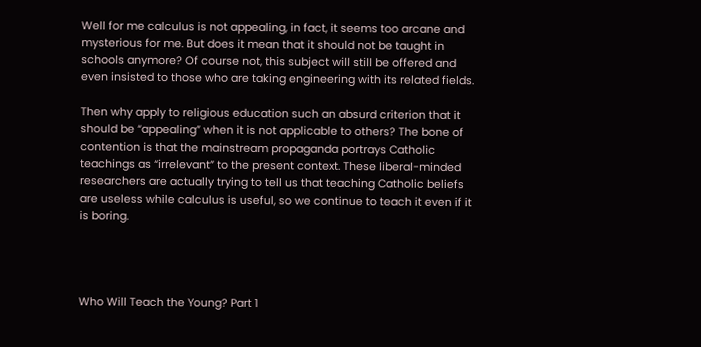Well for me calculus is not appealing, in fact, it seems too arcane and mysterious for me. But does it mean that it should not be taught in schools anymore? Of course not, this subject will still be offered and even insisted to those who are taking engineering with its related fields.

Then why apply to religious education such an absurd criterion that it should be “appealing” when it is not applicable to others? The bone of contention is that the mainstream propaganda portrays Catholic teachings as “irrelevant” to the present context. These liberal-minded researchers are actually trying to tell us that teaching Catholic beliefs are useless while calculus is useful, so we continue to teach it even if it is boring.




Who Will Teach the Young? Part 1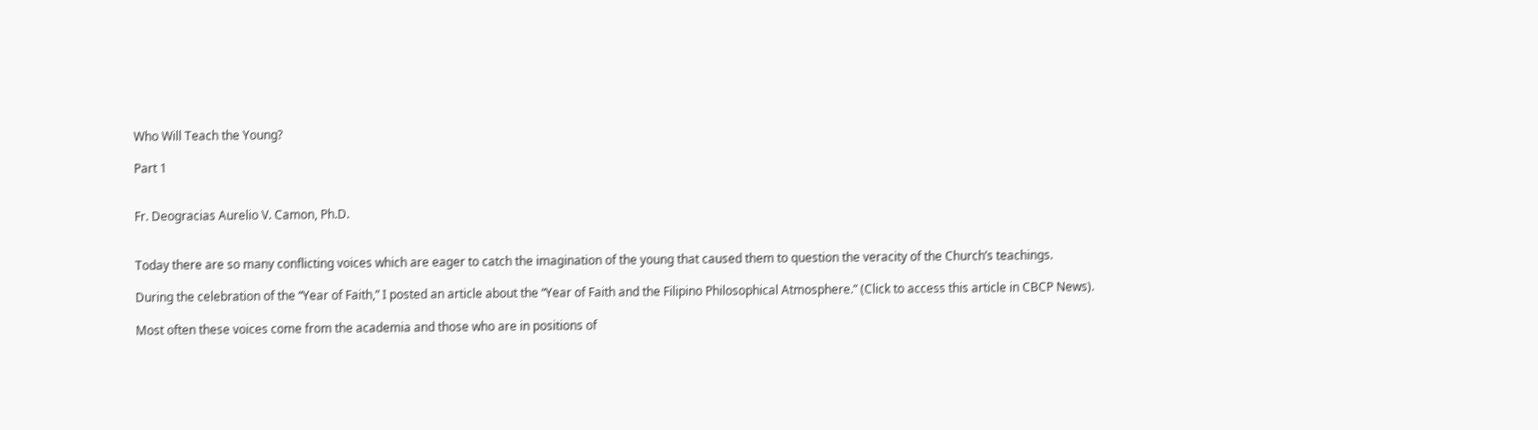Who Will Teach the Young?

Part 1


Fr. Deogracias Aurelio V. Camon, Ph.D.


Today there are so many conflicting voices which are eager to catch the imagination of the young that caused them to question the veracity of the Church’s teachings.

During the celebration of the “Year of Faith,” I posted an article about the “Year of Faith and the Filipino Philosophical Atmosphere.” (Click to access this article in CBCP News).

Most often these voices come from the academia and those who are in positions of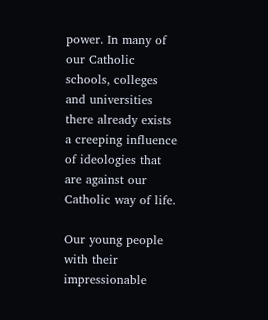power. In many of our Catholic schools, colleges and universities there already exists a creeping influence of ideologies that are against our Catholic way of life.

Our young people with their impressionable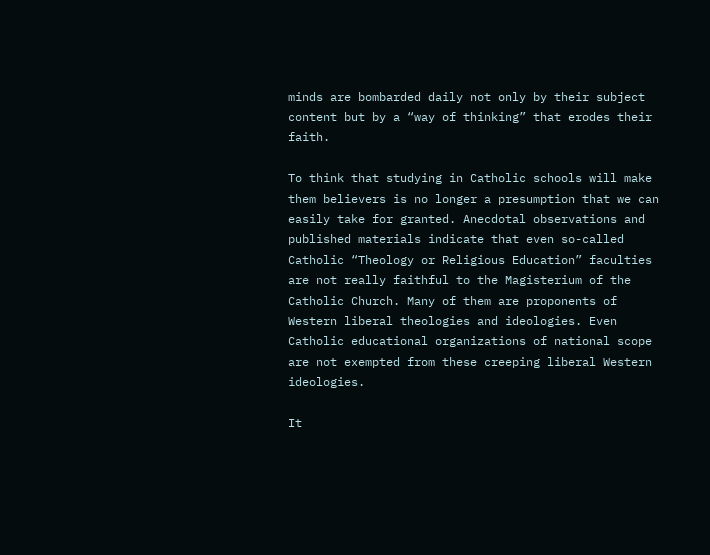minds are bombarded daily not only by their subject content but by a “way of thinking” that erodes their faith.

To think that studying in Catholic schools will make them believers is no longer a presumption that we can easily take for granted. Anecdotal observations and published materials indicate that even so-called Catholic “Theology or Religious Education” faculties are not really faithful to the Magisterium of the Catholic Church. Many of them are proponents of Western liberal theologies and ideologies. Even Catholic educational organizations of national scope are not exempted from these creeping liberal Western ideologies.

It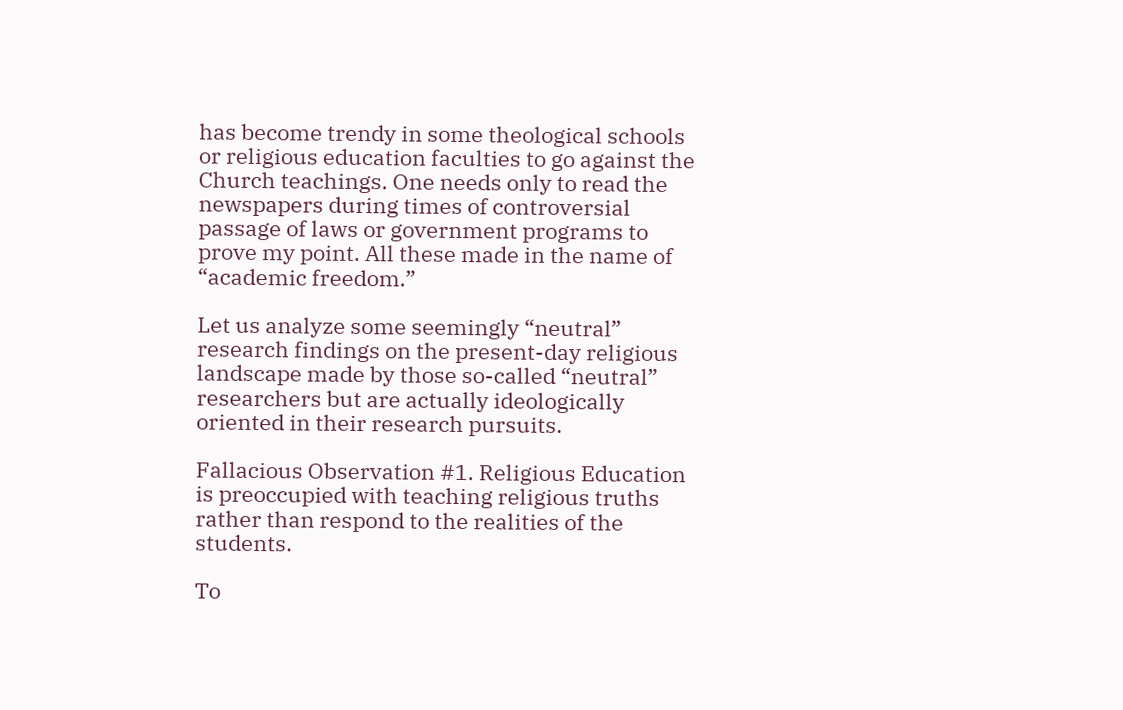has become trendy in some theological schools or religious education faculties to go against the Church teachings. One needs only to read the newspapers during times of controversial passage of laws or government programs to prove my point. All these made in the name of “academic freedom.”

Let us analyze some seemingly “neutral” research findings on the present-day religious landscape made by those so-called “neutral” researchers but are actually ideologically oriented in their research pursuits.

Fallacious Observation #1. Religious Education is preoccupied with teaching religious truths rather than respond to the realities of the students.

To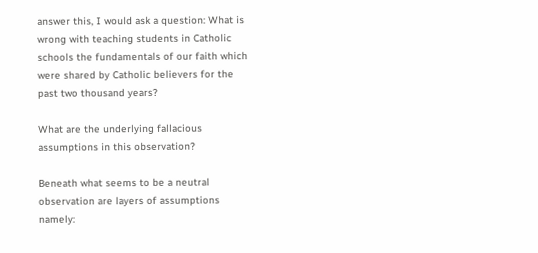answer this, I would ask a question: What is wrong with teaching students in Catholic schools the fundamentals of our faith which were shared by Catholic believers for the past two thousand years?

What are the underlying fallacious assumptions in this observation?

Beneath what seems to be a neutral observation are layers of assumptions namely: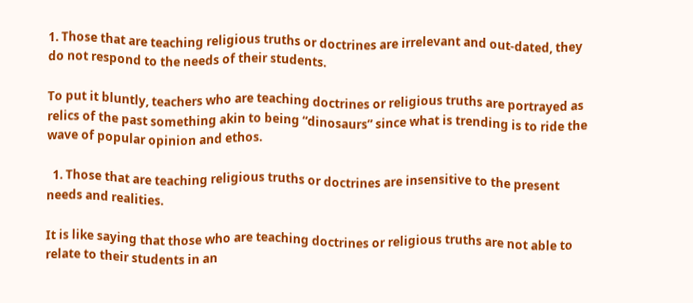1. Those that are teaching religious truths or doctrines are irrelevant and out-dated, they do not respond to the needs of their students.

To put it bluntly, teachers who are teaching doctrines or religious truths are portrayed as relics of the past something akin to being “dinosaurs” since what is trending is to ride the wave of popular opinion and ethos.

  1. Those that are teaching religious truths or doctrines are insensitive to the present needs and realities.

It is like saying that those who are teaching doctrines or religious truths are not able to relate to their students in an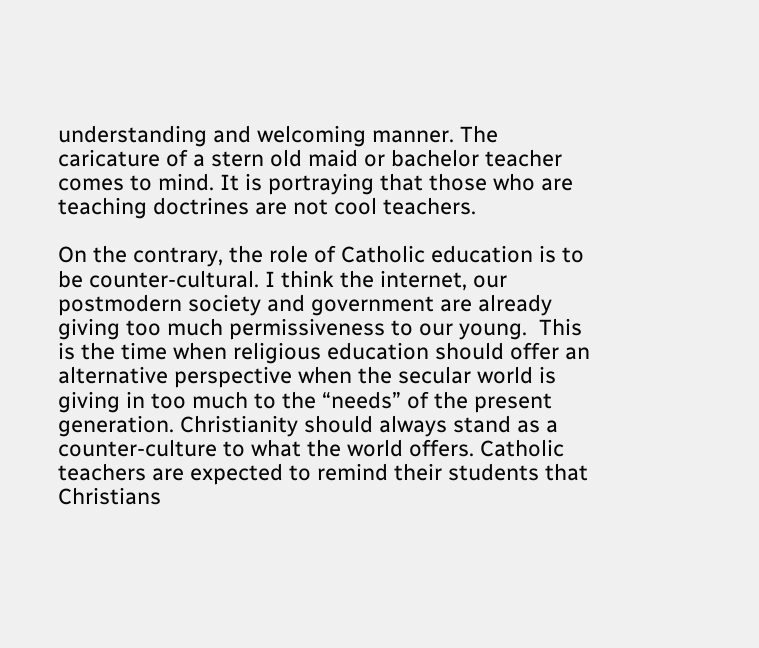understanding and welcoming manner. The caricature of a stern old maid or bachelor teacher comes to mind. It is portraying that those who are teaching doctrines are not cool teachers.

On the contrary, the role of Catholic education is to be counter-cultural. I think the internet, our postmodern society and government are already giving too much permissiveness to our young.  This is the time when religious education should offer an alternative perspective when the secular world is giving in too much to the “needs” of the present generation. Christianity should always stand as a counter-culture to what the world offers. Catholic teachers are expected to remind their students that Christians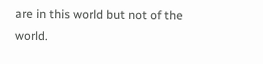are in this world but not of the world.